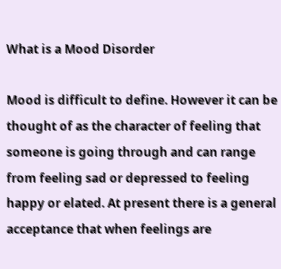What is a Mood Disorder

Mood is difficult to define. However it can be thought of as the character of feeling that someone is going through and can range from feeling sad or depressed to feeling happy or elated. At present there is a general acceptance that when feelings are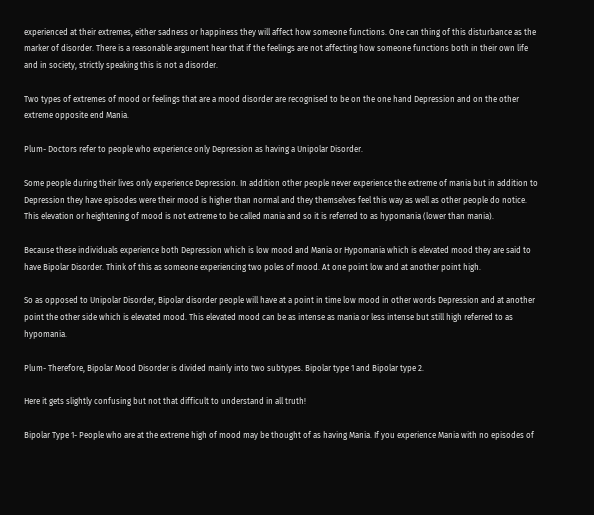experienced at their extremes, either sadness or happiness they will affect how someone functions. One can thing of this disturbance as the marker of disorder. There is a reasonable argument hear that if the feelings are not affecting how someone functions both in their own life and in society, strictly speaking this is not a disorder.

Two types of extremes of mood or feelings that are a mood disorder are recognised to be on the one hand Depression and on the other extreme opposite end Mania.

Plum- Doctors refer to people who experience only Depression as having a Unipolar Disorder.

Some people during their lives only experience Depression. In addition other people never experience the extreme of mania but in addition to Depression they have episodes were their mood is higher than normal and they themselves feel this way as well as other people do notice. This elevation or heightening of mood is not extreme to be called mania and so it is referred to as hypomania (lower than mania).

Because these individuals experience both Depression which is low mood and Mania or Hypomania which is elevated mood they are said to have Bipolar Disorder. Think of this as someone experiencing two poles of mood. At one point low and at another point high.

So as opposed to Unipolar Disorder, Bipolar disorder people will have at a point in time low mood in other words Depression and at another point the other side which is elevated mood. This elevated mood can be as intense as mania or less intense but still high referred to as hypomania.

Plum- Therefore, Bipolar Mood Disorder is divided mainly into two subtypes. Bipolar type 1 and Bipolar type 2.

Here it gets slightly confusing but not that difficult to understand in all truth!

Bipolar Type 1- People who are at the extreme high of mood may be thought of as having Mania. If you experience Mania with no episodes of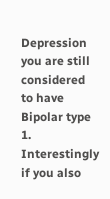Depression you are still considered to have Bipolar type 1. Interestingly if you also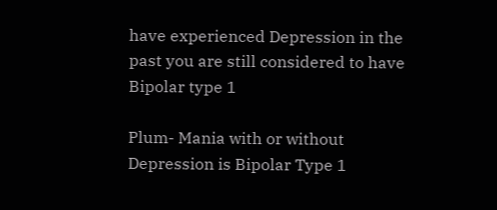have experienced Depression in the past you are still considered to have Bipolar type 1

Plum- Mania with or without Depression is Bipolar Type 1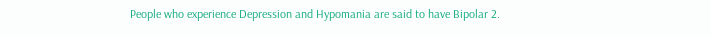People who experience Depression and Hypomania are said to have Bipolar 2.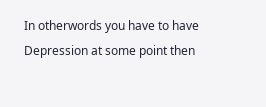In otherwords you have to have Depression at some point then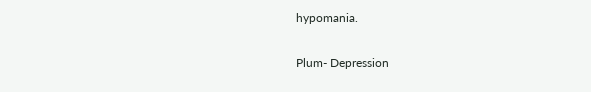hypomania.

Plum- Depression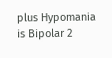plus Hypomania is Bipolar 2